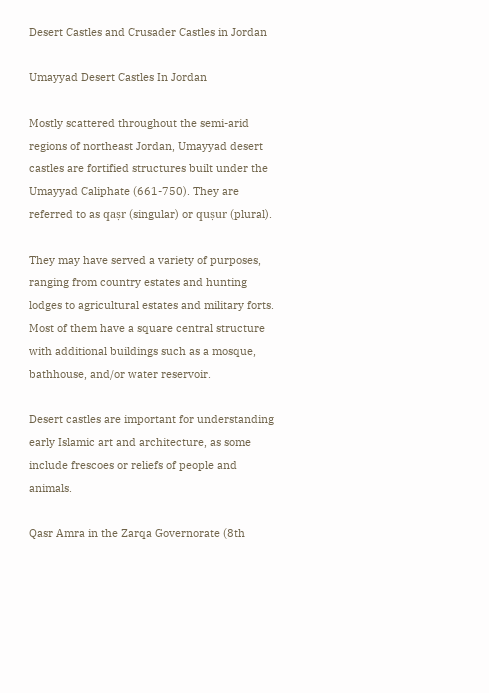Desert Castles and Crusader Castles in Jordan

Umayyad Desert Castles In Jordan

Mostly scattered throughout the semi-arid regions of northeast Jordan, Umayyad desert castles are fortified structures built under the Umayyad Caliphate (661-750). They are referred to as qaṣr (singular) or quṣur (plural).

They may have served a variety of purposes, ranging from country estates and hunting lodges to agricultural estates and military forts. Most of them have a square central structure with additional buildings such as a mosque, bathhouse, and/or water reservoir.

Desert castles are important for understanding early Islamic art and architecture, as some include frescoes or reliefs of people and animals.

Qasr Amra in the Zarqa Governorate (8th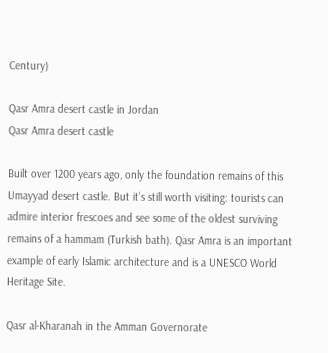Century)

Qasr Amra desert castle in Jordan
Qasr Amra desert castle

Built over 1200 years ago, only the foundation remains of this Umayyad desert castle. But it’s still worth visiting: tourists can admire interior frescoes and see some of the oldest surviving remains of a hammam (Turkish bath). Qasr Amra is an important example of early Islamic architecture and is a UNESCO World Heritage Site.

Qasr al-Kharanah in the Amman Governorate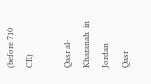(before 710 CE)

Qasr al-Kharanah  in Jordan
Qasr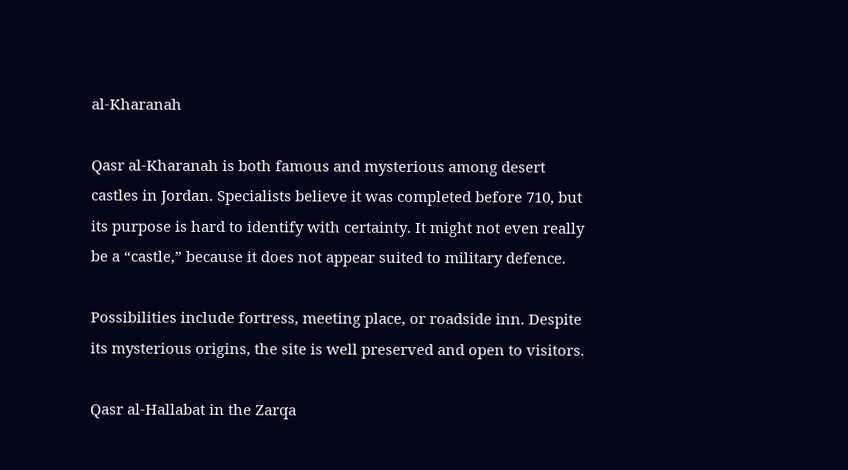al-Kharanah

Qasr al-Kharanah is both famous and mysterious among desert castles in Jordan. Specialists believe it was completed before 710, but its purpose is hard to identify with certainty. It might not even really be a “castle,” because it does not appear suited to military defence.

Possibilities include fortress, meeting place, or roadside inn. Despite its mysterious origins, the site is well preserved and open to visitors.

Qasr al-Hallabat in the Zarqa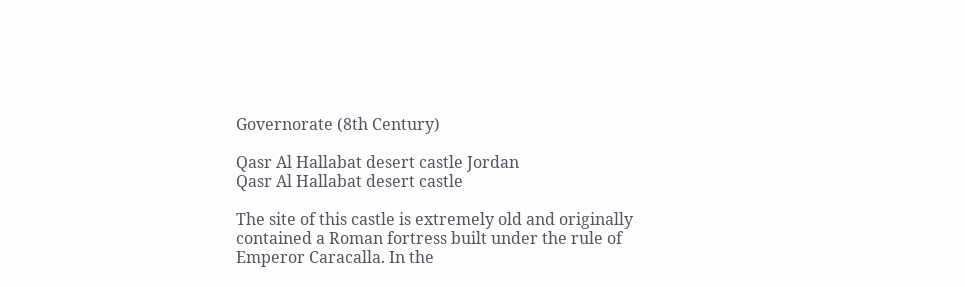Governorate (8th Century)

Qasr Al Hallabat desert castle Jordan
Qasr Al Hallabat desert castle

The site of this castle is extremely old and originally contained a Roman fortress built under the rule of Emperor Caracalla. In the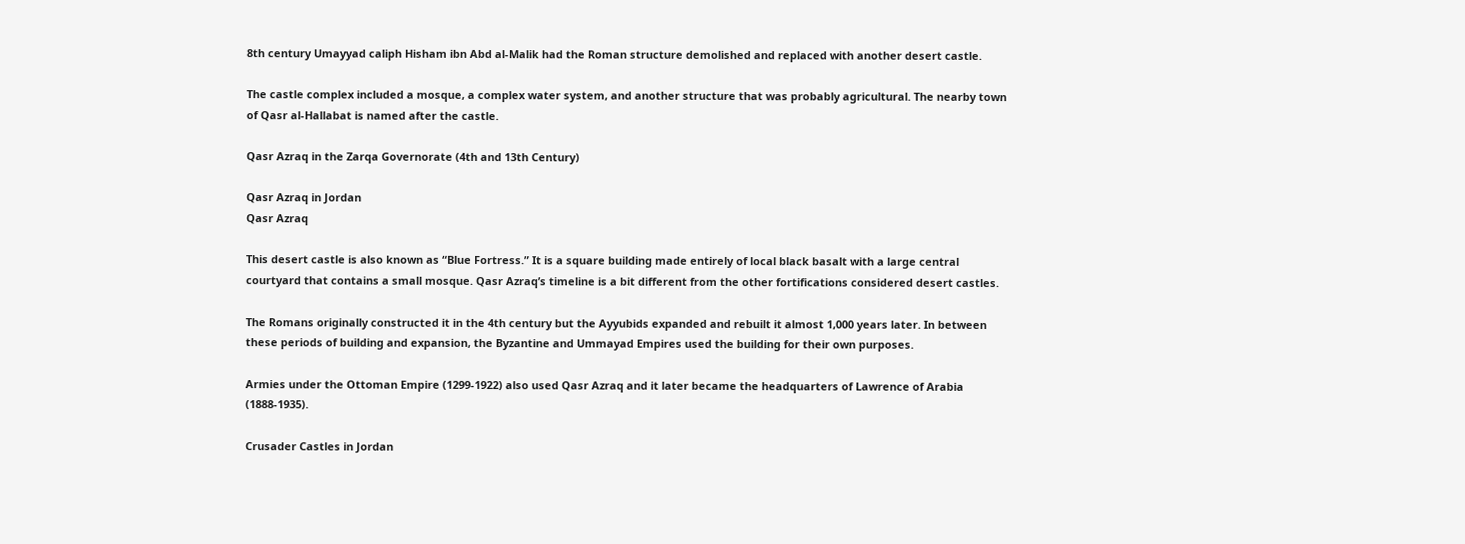8th century Umayyad caliph Hisham ibn Abd al-Malik had the Roman structure demolished and replaced with another desert castle.

The castle complex included a mosque, a complex water system, and another structure that was probably agricultural. The nearby town of Qasr al-Hallabat is named after the castle.

Qasr Azraq in the Zarqa Governorate (4th and 13th Century)

Qasr Azraq in Jordan
Qasr Azraq

This desert castle is also known as “Blue Fortress.” It is a square building made entirely of local black basalt with a large central courtyard that contains a small mosque. Qasr Azraq’s timeline is a bit different from the other fortifications considered desert castles.

The Romans originally constructed it in the 4th century but the Ayyubids expanded and rebuilt it almost 1,000 years later. In between these periods of building and expansion, the Byzantine and Ummayad Empires used the building for their own purposes.

Armies under the Ottoman Empire (1299-1922) also used Qasr Azraq and it later became the headquarters of Lawrence of Arabia (1888-1935).

Crusader Castles in Jordan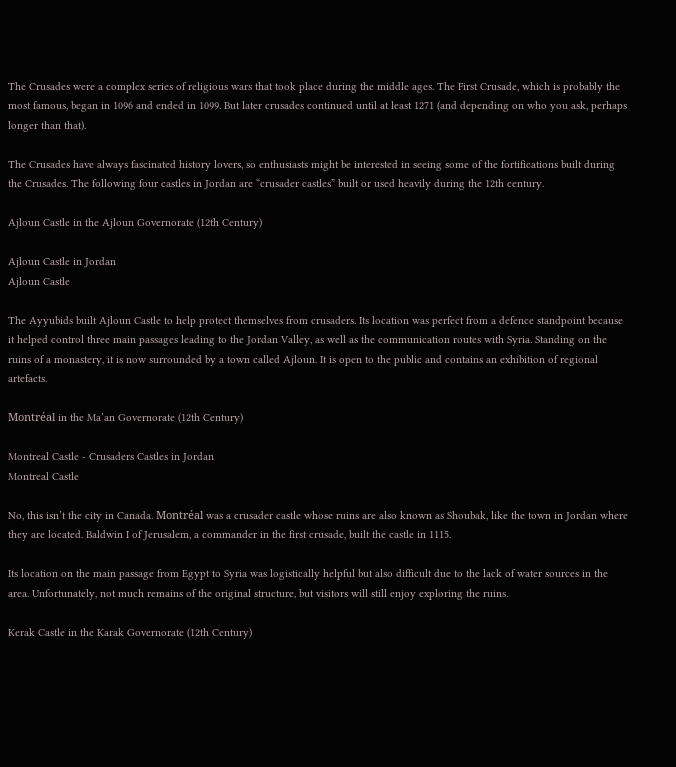The Crusades were a complex series of religious wars that took place during the middle ages. The First Crusade, which is probably the most famous, began in 1096 and ended in 1099. But later crusades continued until at least 1271 (and depending on who you ask, perhaps longer than that).

The Crusades have always fascinated history lovers, so enthusiasts might be interested in seeing some of the fortifications built during the Crusades. The following four castles in Jordan are “crusader castles” built or used heavily during the 12th century.

Ajloun Castle in the Ajloun Governorate (12th Century)

Ajloun Castle in Jordan
Ajloun Castle

The Ayyubids built Ajloun Castle to help protect themselves from crusaders. Its location was perfect from a defence standpoint because it helped control three main passages leading to the Jordan Valley, as well as the communication routes with Syria. Standing on the ruins of a monastery, it is now surrounded by a town called Ajloun. It is open to the public and contains an exhibition of regional artefacts.

Montréal in the Ma’an Governorate (12th Century)

Montreal Castle - Crusaders Castles in Jordan
Montreal Castle

No, this isn’t the city in Canada. Montréal was a crusader castle whose ruins are also known as Shoubak, like the town in Jordan where they are located. Baldwin I of Jerusalem, a commander in the first crusade, built the castle in 1115.

Its location on the main passage from Egypt to Syria was logistically helpful but also difficult due to the lack of water sources in the area. Unfortunately, not much remains of the original structure, but visitors will still enjoy exploring the ruins.

Kerak Castle in the Karak Governorate (12th Century)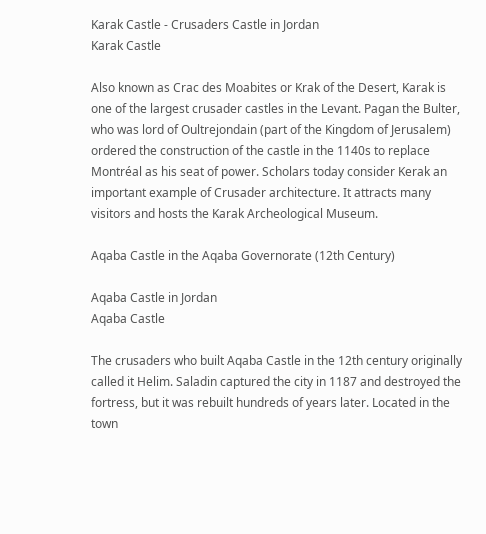Karak Castle - Crusaders Castle in Jordan
Karak Castle

Also known as Crac des Moabites or Krak of the Desert, Karak is one of the largest crusader castles in the Levant. Pagan the Bulter, who was lord of Oultrejondain (part of the Kingdom of Jerusalem) ordered the construction of the castle in the 1140s to replace Montréal as his seat of power. Scholars today consider Kerak an important example of Crusader architecture. It attracts many visitors and hosts the Karak Archeological Museum.

Aqaba Castle in the Aqaba Governorate (12th Century)

Aqaba Castle in Jordan
Aqaba Castle

The crusaders who built Aqaba Castle in the 12th century originally called it Helim. Saladin captured the city in 1187 and destroyed the fortress, but it was rebuilt hundreds of years later. Located in the town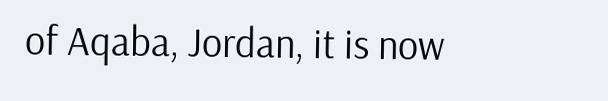of Aqaba, Jordan, it is now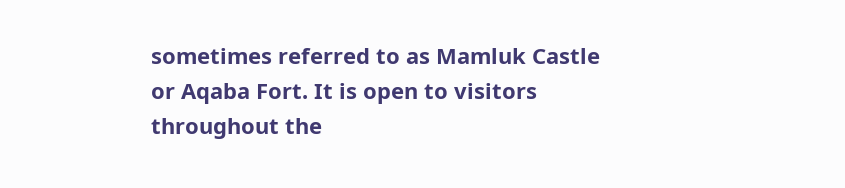sometimes referred to as Mamluk Castle or Aqaba Fort. It is open to visitors throughout the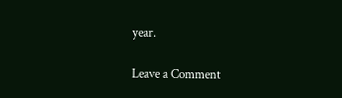year.

Leave a Comment